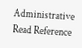Administrative Read Reference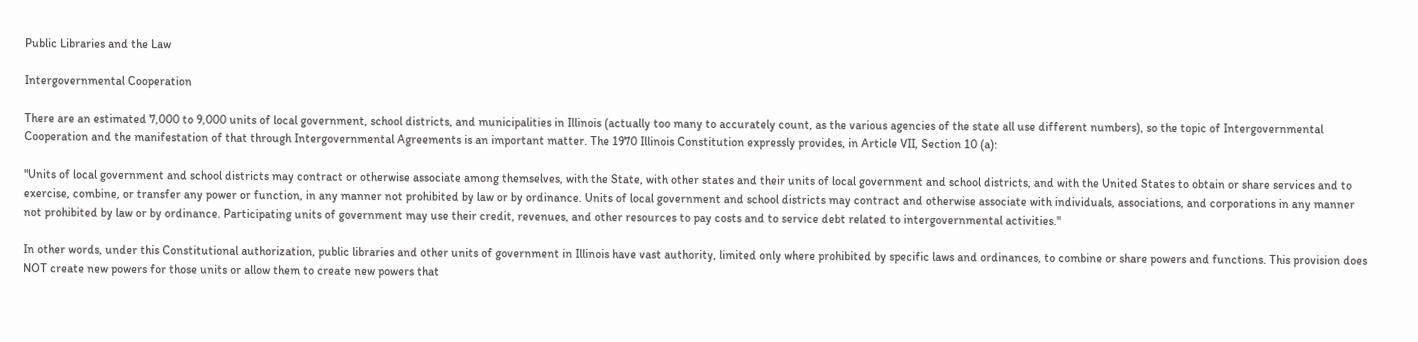Public Libraries and the Law

Intergovernmental Cooperation

There are an estimated 7,000 to 9,000 units of local government, school districts, and municipalities in Illinois (actually too many to accurately count, as the various agencies of the state all use different numbers), so the topic of Intergovernmental Cooperation and the manifestation of that through Intergovernmental Agreements is an important matter. The 1970 Illinois Constitution expressly provides, in Article VII, Section 10 (a):

"Units of local government and school districts may contract or otherwise associate among themselves, with the State, with other states and their units of local government and school districts, and with the United States to obtain or share services and to exercise, combine, or transfer any power or function, in any manner not prohibited by law or by ordinance. Units of local government and school districts may contract and otherwise associate with individuals, associations, and corporations in any manner not prohibited by law or by ordinance. Participating units of government may use their credit, revenues, and other resources to pay costs and to service debt related to intergovernmental activities."

In other words, under this Constitutional authorization, public libraries and other units of government in Illinois have vast authority, limited only where prohibited by specific laws and ordinances, to combine or share powers and functions. This provision does NOT create new powers for those units or allow them to create new powers that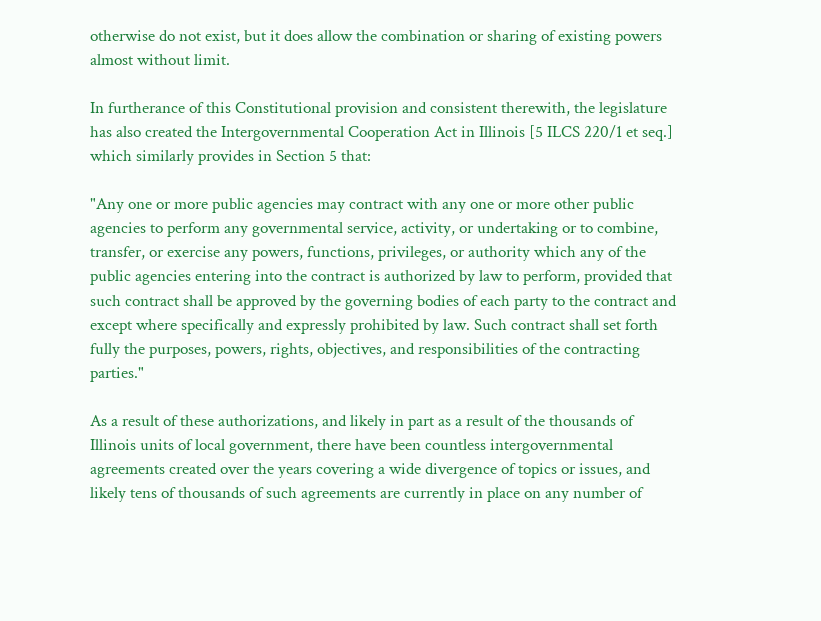otherwise do not exist, but it does allow the combination or sharing of existing powers almost without limit.

In furtherance of this Constitutional provision and consistent therewith, the legislature has also created the Intergovernmental Cooperation Act in Illinois [5 ILCS 220/1 et seq.] which similarly provides in Section 5 that:

"Any one or more public agencies may contract with any one or more other public agencies to perform any governmental service, activity, or undertaking or to combine, transfer, or exercise any powers, functions, privileges, or authority which any of the public agencies entering into the contract is authorized by law to perform, provided that such contract shall be approved by the governing bodies of each party to the contract and except where specifically and expressly prohibited by law. Such contract shall set forth fully the purposes, powers, rights, objectives, and responsibilities of the contracting parties."

As a result of these authorizations, and likely in part as a result of the thousands of Illinois units of local government, there have been countless intergovernmental agreements created over the years covering a wide divergence of topics or issues, and likely tens of thousands of such agreements are currently in place on any number of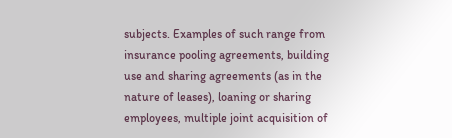subjects. Examples of such range from insurance pooling agreements, building use and sharing agreements (as in the nature of leases), loaning or sharing employees, multiple joint acquisition of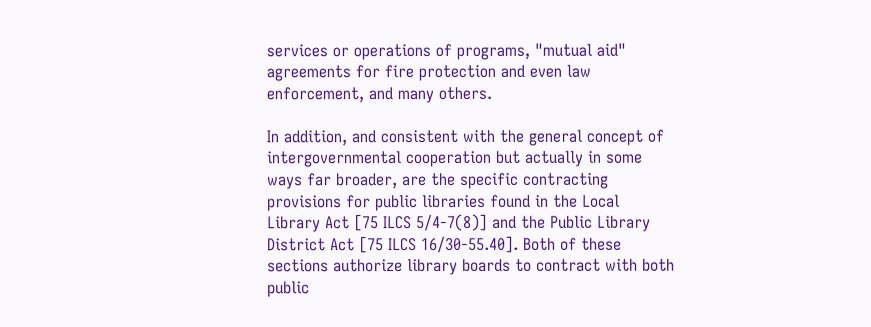services or operations of programs, "mutual aid" agreements for fire protection and even law enforcement, and many others.

In addition, and consistent with the general concept of intergovernmental cooperation but actually in some ways far broader, are the specific contracting provisions for public libraries found in the Local Library Act [75 ILCS 5/4-7(8)] and the Public Library District Act [75 ILCS 16/30-55.40]. Both of these sections authorize library boards to contract with both public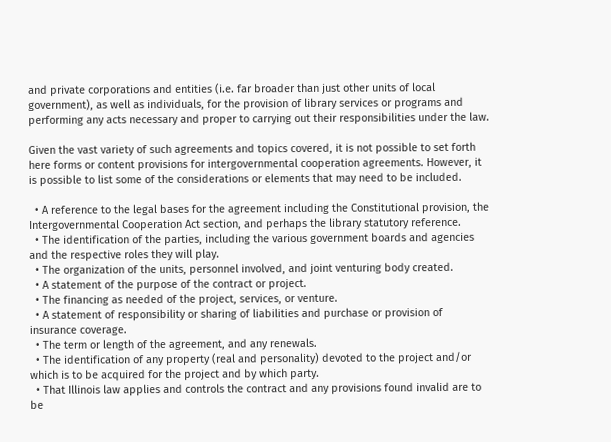and private corporations and entities (i.e. far broader than just other units of local government), as well as individuals, for the provision of library services or programs and performing any acts necessary and proper to carrying out their responsibilities under the law.

Given the vast variety of such agreements and topics covered, it is not possible to set forth here forms or content provisions for intergovernmental cooperation agreements. However, it is possible to list some of the considerations or elements that may need to be included.

  • A reference to the legal bases for the agreement including the Constitutional provision, the Intergovernmental Cooperation Act section, and perhaps the library statutory reference.
  • The identification of the parties, including the various government boards and agencies and the respective roles they will play.
  • The organization of the units, personnel involved, and joint venturing body created.
  • A statement of the purpose of the contract or project.
  • The financing as needed of the project, services, or venture.
  • A statement of responsibility or sharing of liabilities and purchase or provision of insurance coverage.
  • The term or length of the agreement, and any renewals.
  • The identification of any property (real and personality) devoted to the project and/or which is to be acquired for the project and by which party.
  • That Illinois law applies and controls the contract and any provisions found invalid are to be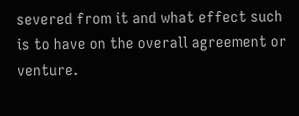severed from it and what effect such is to have on the overall agreement or venture.